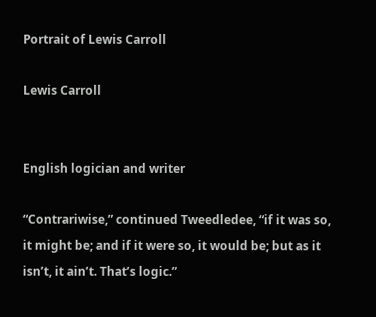Portrait of Lewis Carroll

Lewis Carroll


English logician and writer

“Contrariwise,” continued Tweedledee, “if it was so, it might be; and if it were so, it would be; but as it isn’t, it ain’t. That’s logic.”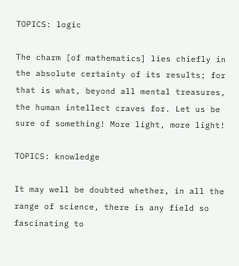TOPICS: logic

The charm [of mathematics] lies chiefly in the absolute certainty of its results; for that is what, beyond all mental treasures, the human intellect craves for. Let us be sure of something! More light, more light!

TOPICS: knowledge

It may well be doubted whether, in all the range of science, there is any field so fascinating to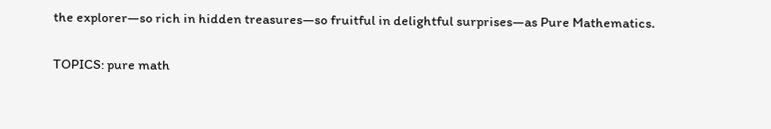the explorer—so rich in hidden treasures—so fruitful in delightful surprises—as Pure Mathematics.

TOPICS: pure math